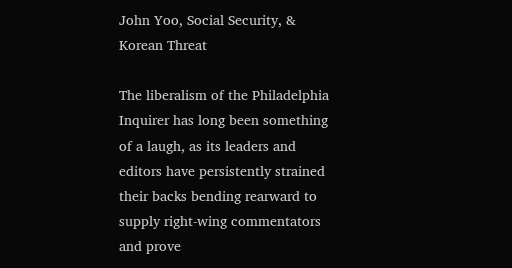John Yoo, Social Security, & Korean Threat

The liberalism of the Philadelphia Inquirer has long been something of a laugh, as its leaders and editors have persistently strained their backs bending rearward to supply right-wing commentators and prove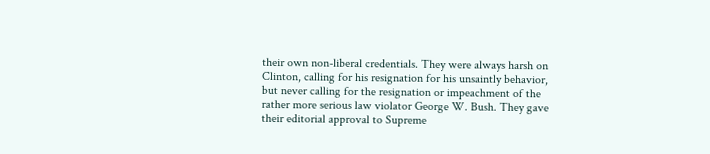their own non-liberal credentials. They were always harsh on Clinton, calling for his resignation for his unsaintly behavior, but never calling for the resignation or impeachment of the rather more serious law violator George W. Bush. They gave their editorial approval to Supreme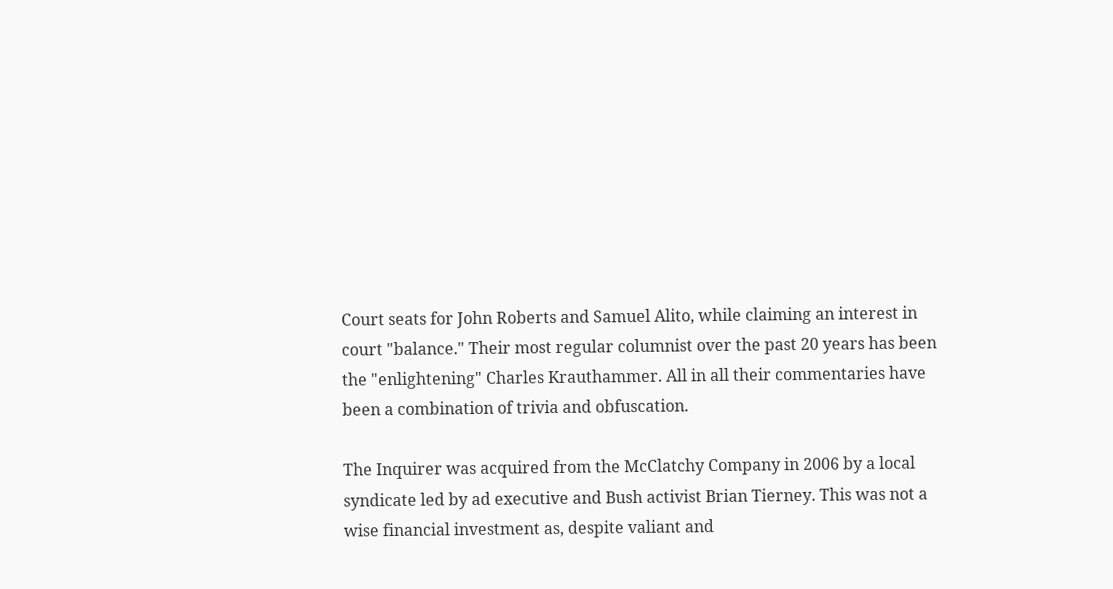Court seats for John Roberts and Samuel Alito, while claiming an interest in court "balance." Their most regular columnist over the past 20 years has been the "enlightening" Charles Krauthammer. All in all their commentaries have been a combination of trivia and obfuscation.

The Inquirer was acquired from the McClatchy Company in 2006 by a local syndicate led by ad executive and Bush activist Brian Tierney. This was not a wise financial investment as, despite valiant and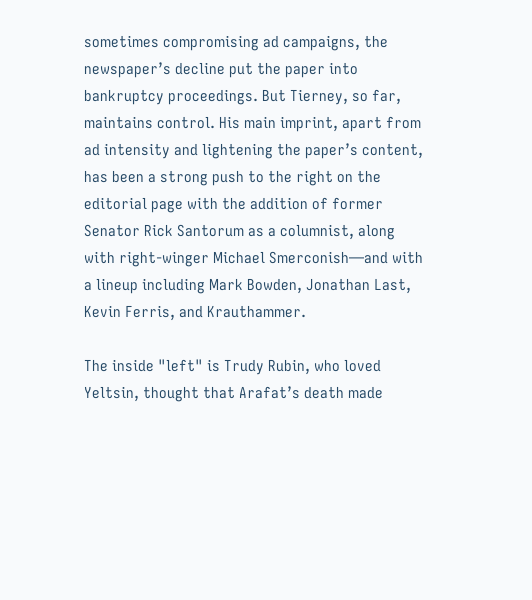sometimes compromising ad campaigns, the newspaper’s decline put the paper into bankruptcy proceedings. But Tierney, so far, maintains control. His main imprint, apart from ad intensity and lightening the paper’s content, has been a strong push to the right on the editorial page with the addition of former Senator Rick Santorum as a columnist, along with right-winger Michael Smerconish—and with a lineup including Mark Bowden, Jonathan Last, Kevin Ferris, and Krauthammer.

The inside "left" is Trudy Rubin, who loved Yeltsin, thought that Arafat’s death made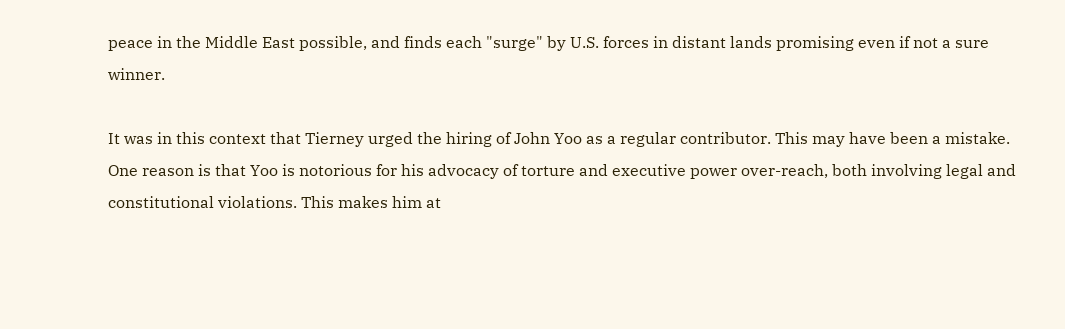peace in the Middle East possible, and finds each "surge" by U.S. forces in distant lands promising even if not a sure winner.

It was in this context that Tierney urged the hiring of John Yoo as a regular contributor. This may have been a mistake. One reason is that Yoo is notorious for his advocacy of torture and executive power over-reach, both involving legal and constitutional violations. This makes him at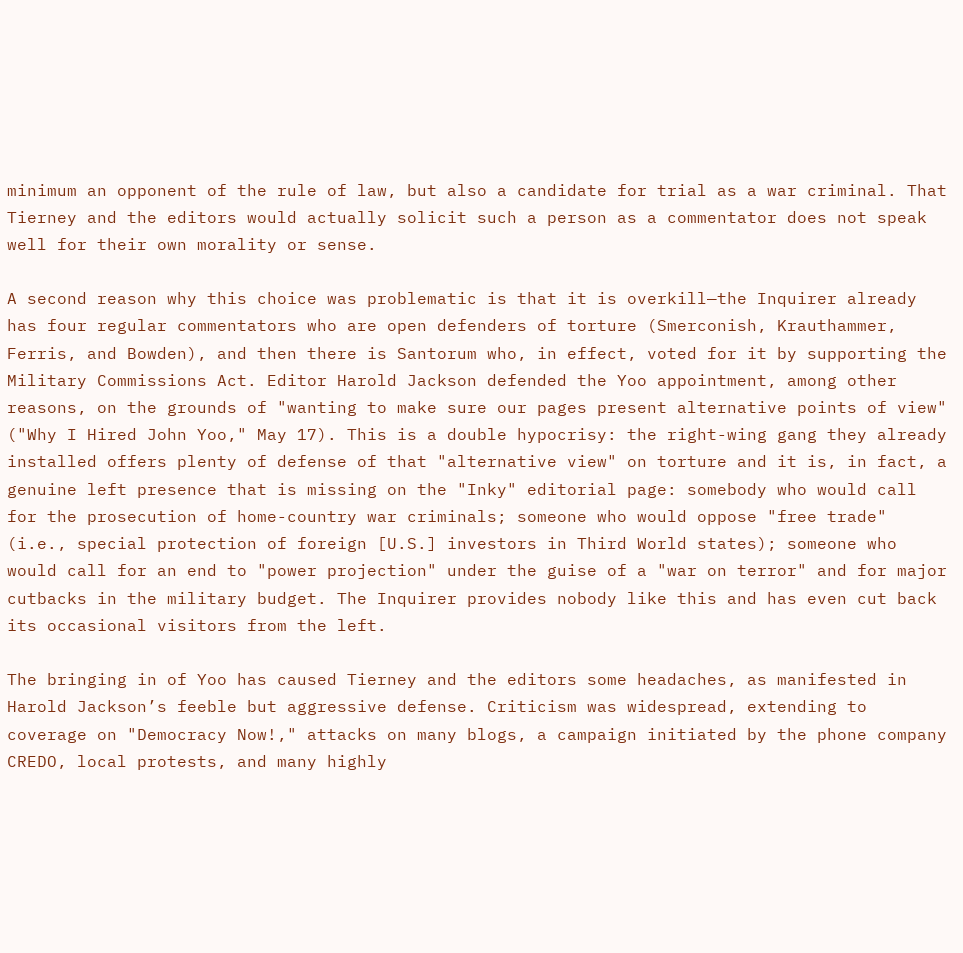minimum an opponent of the rule of law, but also a candidate for trial as a war criminal. That Tierney and the editors would actually solicit such a person as a commentator does not speak well for their own morality or sense.

A second reason why this choice was problematic is that it is overkill—the Inquirer already has four regular commentators who are open defenders of torture (Smerconish, Krauthammer, Ferris, and Bowden), and then there is Santorum who, in effect, voted for it by supporting the Military Commissions Act. Editor Harold Jackson defended the Yoo appointment, among other reasons, on the grounds of "wanting to make sure our pages present alternative points of view" ("Why I Hired John Yoo," May 17). This is a double hypocrisy: the right-wing gang they already installed offers plenty of defense of that "alternative view" on torture and it is, in fact, a genuine left presence that is missing on the "Inky" editorial page: somebody who would call for the prosecution of home-country war criminals; someone who would oppose "free trade" (i.e., special protection of foreign [U.S.] investors in Third World states); someone who would call for an end to "power projection" under the guise of a "war on terror" and for major cutbacks in the military budget. The Inquirer provides nobody like this and has even cut back its occasional visitors from the left.

The bringing in of Yoo has caused Tierney and the editors some headaches, as manifested in Harold Jackson’s feeble but aggressive defense. Criticism was widespread, extending to coverage on "Democracy Now!," attacks on many blogs, a campaign initiated by the phone company CREDO, local protests, and many highly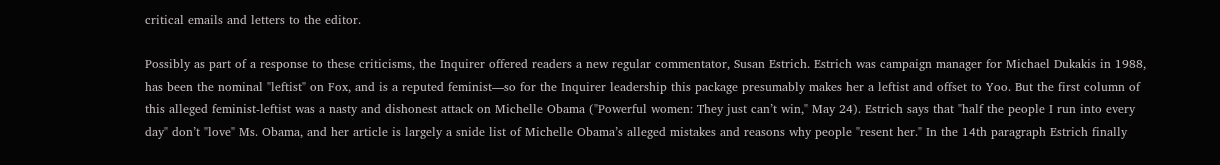critical emails and letters to the editor.

Possibly as part of a response to these criticisms, the Inquirer offered readers a new regular commentator, Susan Estrich. Estrich was campaign manager for Michael Dukakis in 1988, has been the nominal "leftist" on Fox, and is a reputed feminist—so for the Inquirer leadership this package presumably makes her a leftist and offset to Yoo. But the first column of this alleged feminist-leftist was a nasty and dishonest attack on Michelle Obama ("Powerful women: They just can’t win," May 24). Estrich says that "half the people I run into every day" don’t "love" Ms. Obama, and her article is largely a snide list of Michelle Obama’s alleged mistakes and reasons why people "resent her." In the 14th paragraph Estrich finally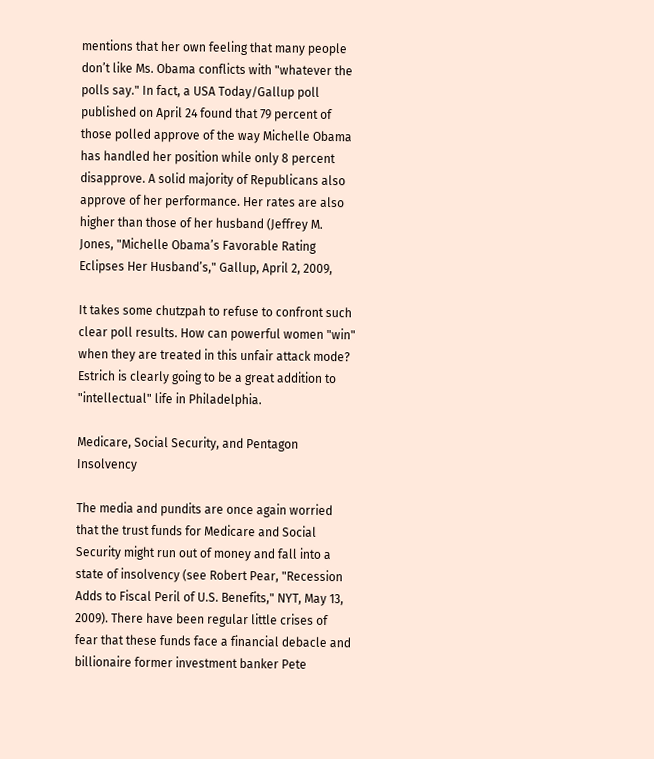mentions that her own feeling that many people don’t like Ms. Obama conflicts with "whatever the polls say." In fact, a USA Today/Gallup poll published on April 24 found that 79 percent of those polled approve of the way Michelle Obama has handled her position while only 8 percent disapprove. A solid majority of Republicans also approve of her performance. Her rates are also higher than those of her husband (Jeffrey M. Jones, "Michelle Obama’s Favorable Rating Eclipses Her Husband’s," Gallup, April 2, 2009,

It takes some chutzpah to refuse to confront such clear poll results. How can powerful women "win" when they are treated in this unfair attack mode? Estrich is clearly going to be a great addition to "intellectual" life in Philadelphia.

Medicare, Social Security, and Pentagon Insolvency

The media and pundits are once again worried that the trust funds for Medicare and Social Security might run out of money and fall into a state of insolvency (see Robert Pear, "Recession Adds to Fiscal Peril of U.S. Benefits," NYT, May 13, 2009). There have been regular little crises of fear that these funds face a financial debacle and billionaire former investment banker Pete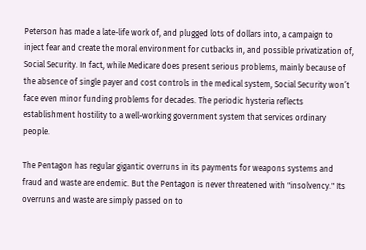Peterson has made a late-life work of, and plugged lots of dollars into, a campaign to inject fear and create the moral environment for cutbacks in, and possible privatization of, Social Security. In fact, while Medicare does present serious problems, mainly because of the absence of single payer and cost controls in the medical system, Social Security won’t face even minor funding problems for decades. The periodic hysteria reflects establishment hostility to a well-working government system that services ordinary people.

The Pentagon has regular gigantic overruns in its payments for weapons systems and fraud and waste are endemic. But the Pentagon is never threatened with "insolvency." Its overruns and waste are simply passed on to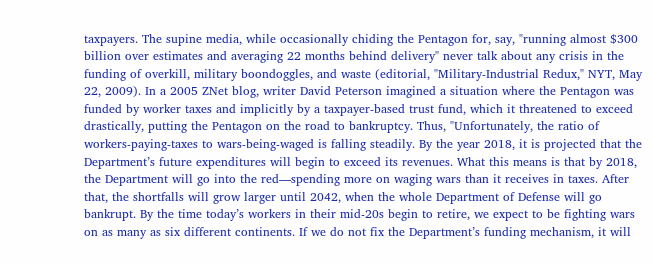taxpayers. The supine media, while occasionally chiding the Pentagon for, say, "running almost $300 billion over estimates and averaging 22 months behind delivery" never talk about any crisis in the funding of overkill, military boondoggles, and waste (editorial, "Military-Industrial Redux," NYT, May 22, 2009). In a 2005 ZNet blog, writer David Peterson imagined a situation where the Pentagon was funded by worker taxes and implicitly by a taxpayer-based trust fund, which it threatened to exceed drastically, putting the Pentagon on the road to bankruptcy. Thus, "Unfortunately, the ratio of workers-paying-taxes to wars-being-waged is falling steadily. By the year 2018, it is projected that the Department’s future expenditures will begin to exceed its revenues. What this means is that by 2018, the Department will go into the red—spending more on waging wars than it receives in taxes. After that, the shortfalls will grow larger until 2042, when the whole Department of Defense will go bankrupt. By the time today’s workers in their mid-20s begin to retire, we expect to be fighting wars on as many as six different continents. If we do not fix the Department’s funding mechanism, it will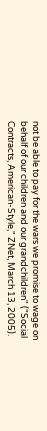not be able to pay for the wars we promise to wage on behalf of our children and our grandchildren" ("Social Contracts, American-Style," ZNet, March 13, 2005).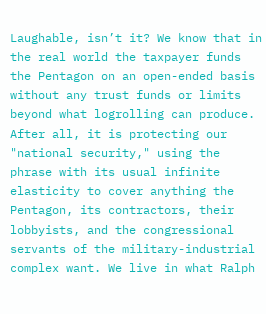Laughable, isn’t it? We know that in the real world the taxpayer funds the Pentagon on an open-ended basis without any trust funds or limits beyond what logrolling can produce. After all, it is protecting our "national security," using the phrase with its usual infinite elasticity to cover anything the Pentagon, its contractors, their lobbyists, and the congressional servants of the military-industrial complex want. We live in what Ralph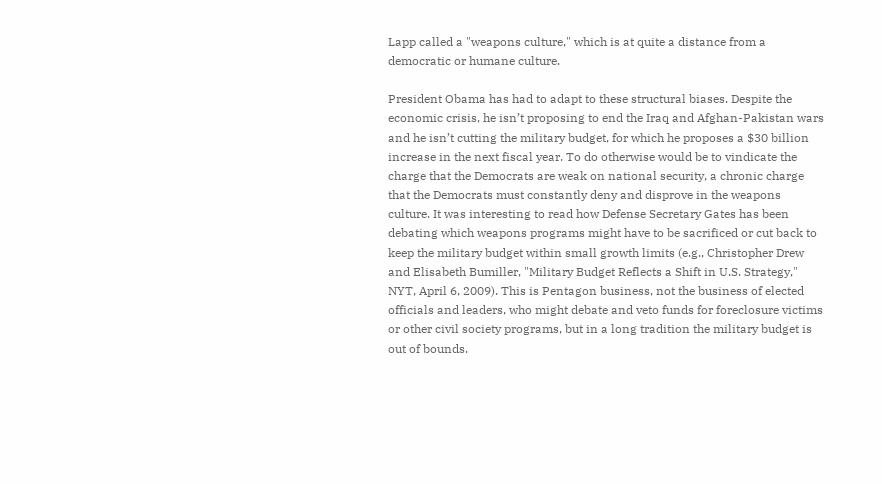Lapp called a "weapons culture," which is at quite a distance from a democratic or humane culture.

President Obama has had to adapt to these structural biases. Despite the economic crisis, he isn’t proposing to end the Iraq and Afghan-Pakistan wars and he isn’t cutting the military budget, for which he proposes a $30 billion increase in the next fiscal year. To do otherwise would be to vindicate the charge that the Democrats are weak on national security, a chronic charge that the Democrats must constantly deny and disprove in the weapons culture. It was interesting to read how Defense Secretary Gates has been debating which weapons programs might have to be sacrificed or cut back to keep the military budget within small growth limits (e.g., Christopher Drew and Elisabeth Bumiller, "Military Budget Reflects a Shift in U.S. Strategy," NYT, April 6, 2009). This is Pentagon business, not the business of elected officials and leaders, who might debate and veto funds for foreclosure victims or other civil society programs, but in a long tradition the military budget is out of bounds.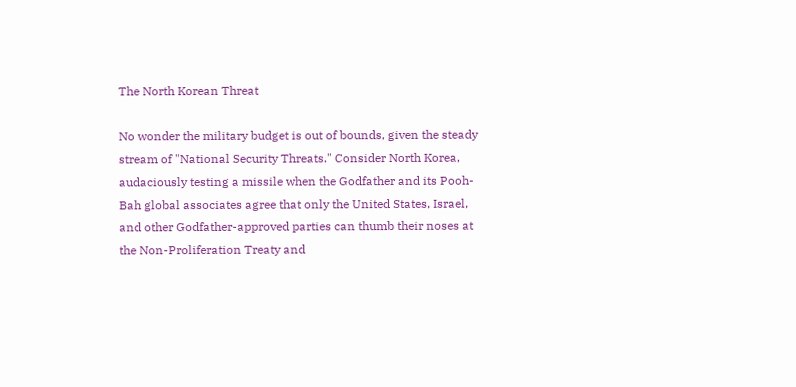The North Korean Threat

No wonder the military budget is out of bounds, given the steady stream of "National Security Threats." Consider North Korea, audaciously testing a missile when the Godfather and its Pooh-Bah global associates agree that only the United States, Israel, and other Godfather-approved parties can thumb their noses at the Non-Proliferation Treaty and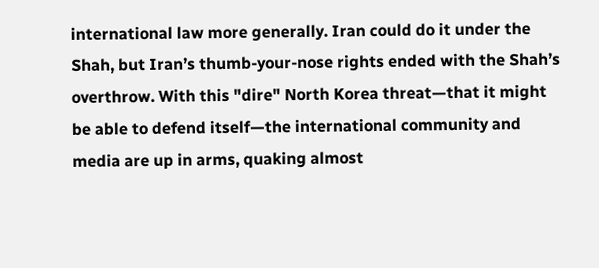international law more generally. Iran could do it under the Shah, but Iran’s thumb-your-nose rights ended with the Shah’s overthrow. With this "dire" North Korea threat—that it might be able to defend itself—the international community and media are up in arms, quaking almost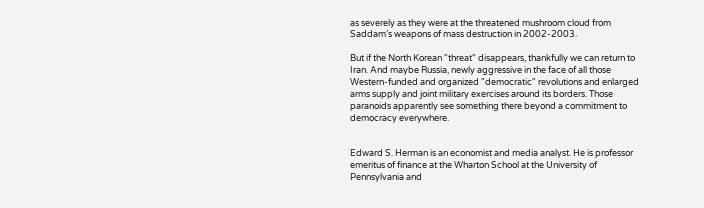as severely as they were at the threatened mushroom cloud from Saddam’s weapons of mass destruction in 2002-2003.

But if the North Korean "threat" disappears, thankfully we can return to Iran. And maybe Russia, newly aggressive in the face of all those Western-funded and organized "democratic" revolutions and enlarged arms supply and joint military exercises around its borders. Those paranoids apparently see something there beyond a commitment to democracy everywhere.


Edward S. Herman is an economist and media analyst. He is professor emeritus of finance at the Wharton School at the University of Pennsylvania and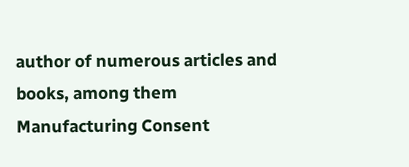author of numerous articles and books, among them Manufacturing Consent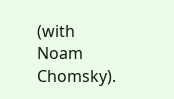(with Noam Chomsky).